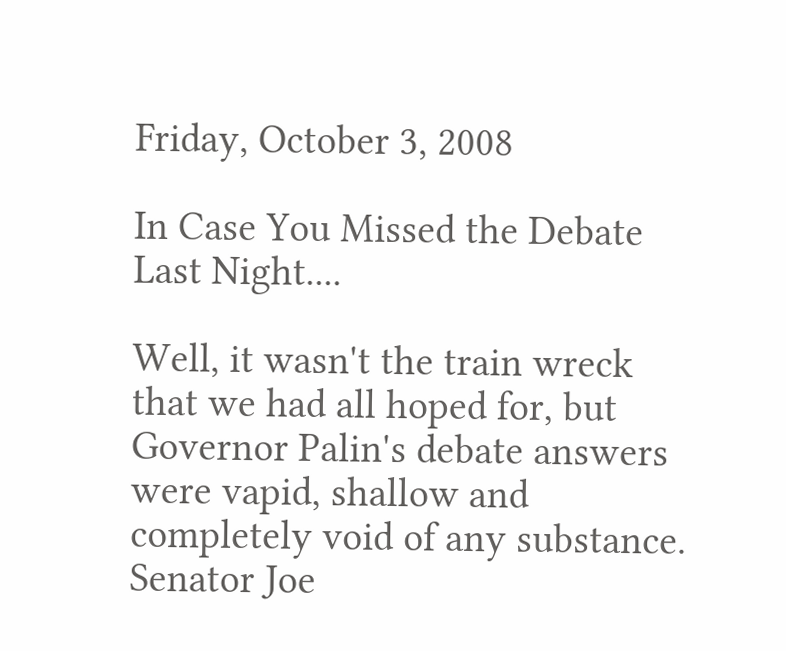Friday, October 3, 2008

In Case You Missed the Debate Last Night....

Well, it wasn't the train wreck that we had all hoped for, but Governor Palin's debate answers were vapid, shallow and completely void of any substance. Senator Joe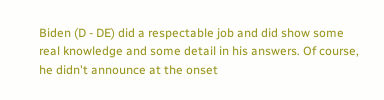Biden (D - DE) did a respectable job and did show some real knowledge and some detail in his answers. Of course, he didn't announce at the onset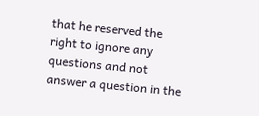that he reserved the right to ignore any questions and not answer a question in the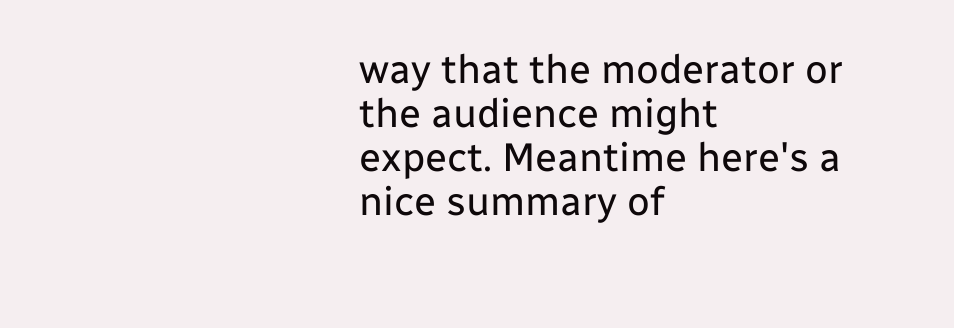way that the moderator or the audience might expect. Meantime here's a nice summary of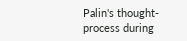Palin's thought-process during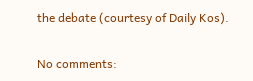the debate (courtesy of Daily Kos).

No comments: